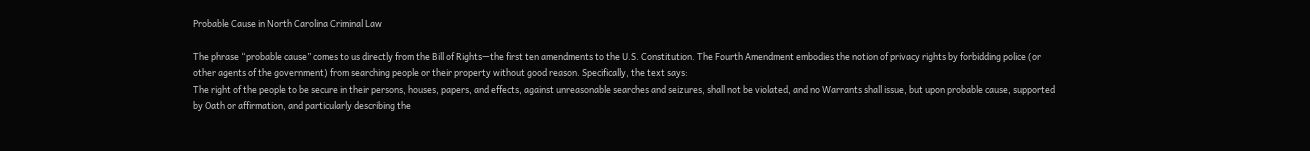Probable Cause in North Carolina Criminal Law

The phrase “probable cause” comes to us directly from the Bill of Rights—the first ten amendments to the U.S. Constitution. The Fourth Amendment embodies the notion of privacy rights by forbidding police (or other agents of the government) from searching people or their property without good reason. Specifically, the text says:
The right of the people to be secure in their persons, houses, papers, and effects, against unreasonable searches and seizures, shall not be violated, and no Warrants shall issue, but upon probable cause, supported by Oath or affirmation, and particularly describing the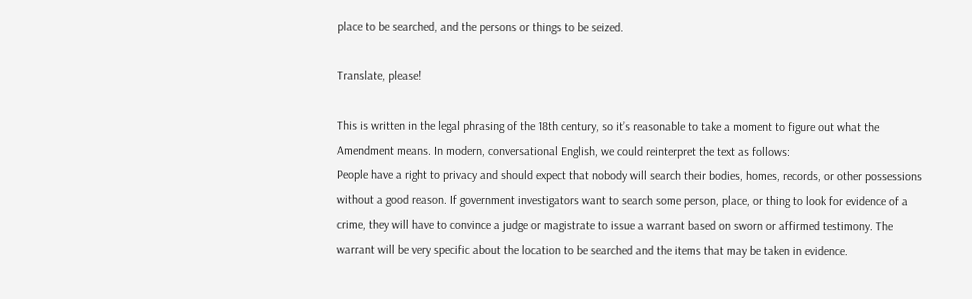place to be searched, and the persons or things to be seized.

Translate, please!

This is written in the legal phrasing of the 18th century, so it’s reasonable to take a moment to figure out what the Amendment means. In modern, conversational English, we could reinterpret the text as follows:
People have a right to privacy and should expect that nobody will search their bodies, homes, records, or other possessions without a good reason. If government investigators want to search some person, place, or thing to look for evidence of a crime, they will have to convince a judge or magistrate to issue a warrant based on sworn or affirmed testimony. The warrant will be very specific about the location to be searched and the items that may be taken in evidence.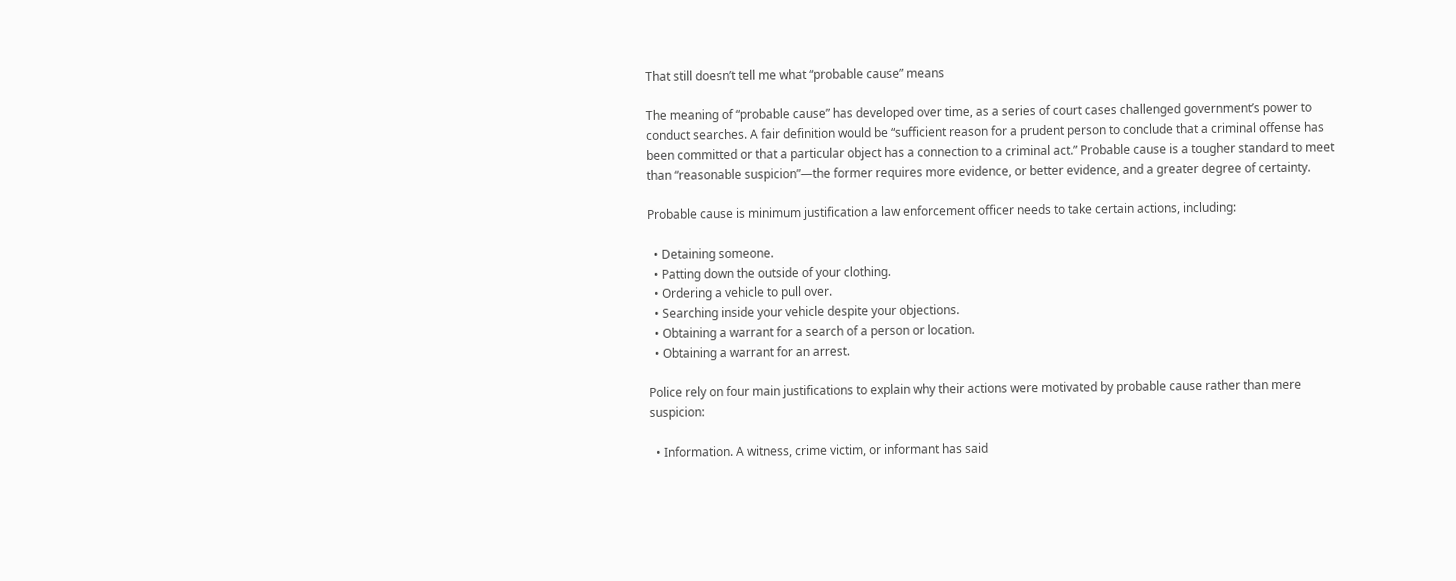That still doesn’t tell me what “probable cause” means

The meaning of “probable cause” has developed over time, as a series of court cases challenged government’s power to conduct searches. A fair definition would be “sufficient reason for a prudent person to conclude that a criminal offense has been committed or that a particular object has a connection to a criminal act.” Probable cause is a tougher standard to meet than “reasonable suspicion”—the former requires more evidence, or better evidence, and a greater degree of certainty.

Probable cause is minimum justification a law enforcement officer needs to take certain actions, including:

  • Detaining someone.
  • Patting down the outside of your clothing.
  • Ordering a vehicle to pull over.
  • Searching inside your vehicle despite your objections.
  • Obtaining a warrant for a search of a person or location.
  • Obtaining a warrant for an arrest.

Police rely on four main justifications to explain why their actions were motivated by probable cause rather than mere suspicion:

  • Information. A witness, crime victim, or informant has said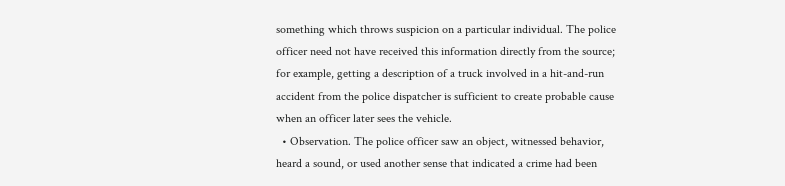something which throws suspicion on a particular individual. The police officer need not have received this information directly from the source; for example, getting a description of a truck involved in a hit-and-run accident from the police dispatcher is sufficient to create probable cause when an officer later sees the vehicle.
  • Observation. The police officer saw an object, witnessed behavior, heard a sound, or used another sense that indicated a crime had been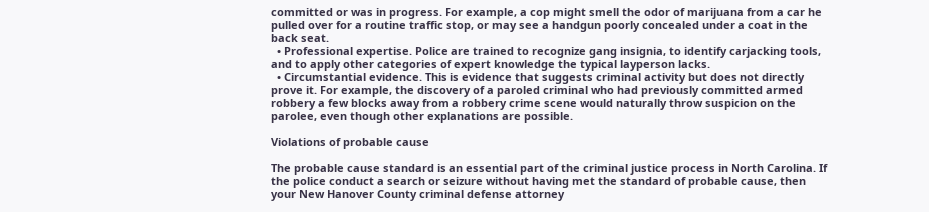committed or was in progress. For example, a cop might smell the odor of marijuana from a car he pulled over for a routine traffic stop, or may see a handgun poorly concealed under a coat in the back seat.
  • Professional expertise. Police are trained to recognize gang insignia, to identify carjacking tools, and to apply other categories of expert knowledge the typical layperson lacks.
  • Circumstantial evidence. This is evidence that suggests criminal activity but does not directly prove it. For example, the discovery of a paroled criminal who had previously committed armed robbery a few blocks away from a robbery crime scene would naturally throw suspicion on the parolee, even though other explanations are possible.

Violations of probable cause

The probable cause standard is an essential part of the criminal justice process in North Carolina. If the police conduct a search or seizure without having met the standard of probable cause, then your New Hanover County criminal defense attorney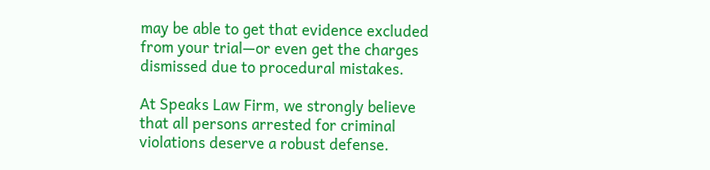may be able to get that evidence excluded from your trial—or even get the charges dismissed due to procedural mistakes.

At Speaks Law Firm, we strongly believe that all persons arrested for criminal violations deserve a robust defense.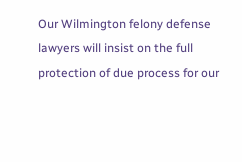Our Wilmington felony defense lawyers will insist on the full protection of due process for our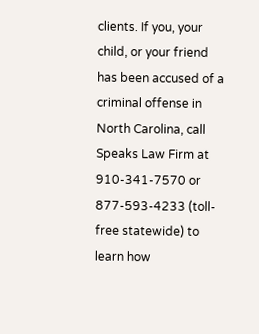clients. If you, your child, or your friend has been accused of a criminal offense in North Carolina, call Speaks Law Firm at 910-341-7570 or 877-593-4233 (toll-free statewide) to learn how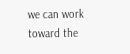we can work toward the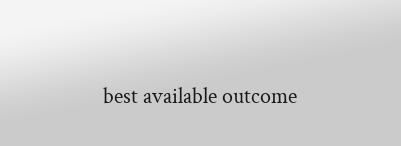best available outcome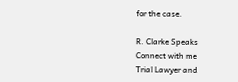for the case.

R. Clarke Speaks
Connect with me
Trial Lawyer and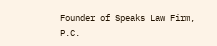Founder of Speaks Law Firm, P.C.